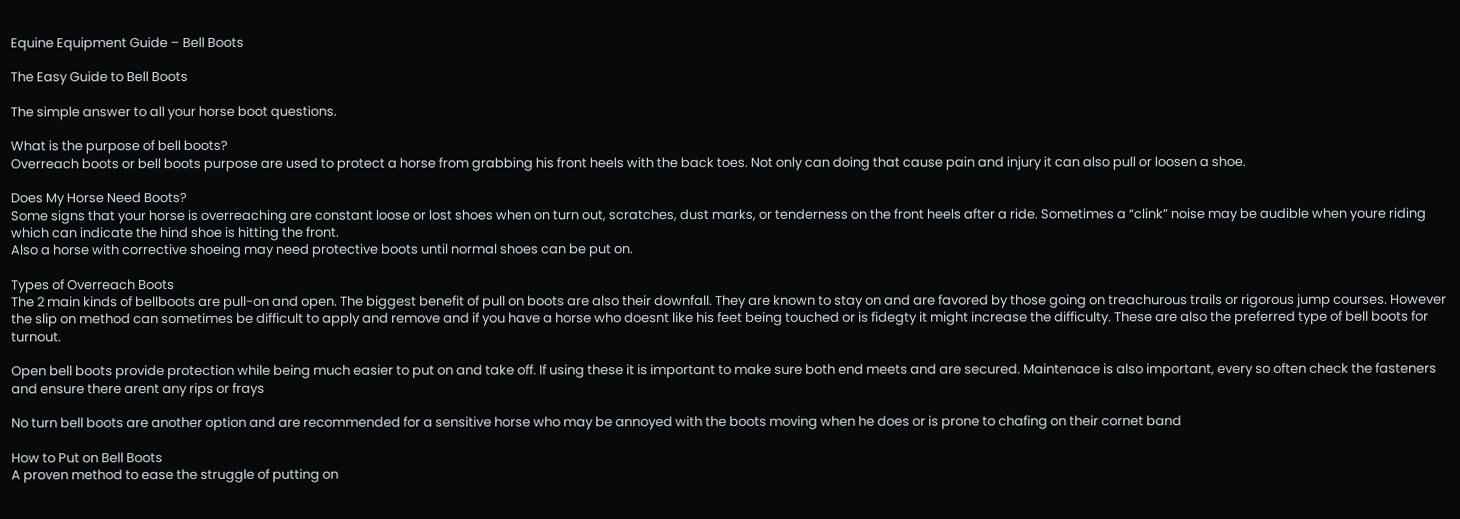Equine Equipment Guide – Bell Boots

The Easy Guide to Bell Boots

The simple answer to all your horse boot questions.

What is the purpose of bell boots?
Overreach boots or bell boots purpose are used to protect a horse from grabbing his front heels with the back toes. Not only can doing that cause pain and injury it can also pull or loosen a shoe.

Does My Horse Need Boots?
Some signs that your horse is overreaching are constant loose or lost shoes when on turn out, scratches, dust marks, or tenderness on the front heels after a ride. Sometimes a “clink” noise may be audible when youre riding which can indicate the hind shoe is hitting the front.
Also a horse with corrective shoeing may need protective boots until normal shoes can be put on.

Types of Overreach Boots
The 2 main kinds of bellboots are pull-on and open. The biggest benefit of pull on boots are also their downfall. They are known to stay on and are favored by those going on treachurous trails or rigorous jump courses. However the slip on method can sometimes be difficult to apply and remove and if you have a horse who doesnt like his feet being touched or is fidegty it might increase the difficulty. These are also the preferred type of bell boots for turnout.

Open bell boots provide protection while being much easier to put on and take off. If using these it is important to make sure both end meets and are secured. Maintenace is also important, every so often check the fasteners and ensure there arent any rips or frays

No turn bell boots are another option and are recommended for a sensitive horse who may be annoyed with the boots moving when he does or is prone to chafing on their cornet band

How to Put on Bell Boots
A proven method to ease the struggle of putting on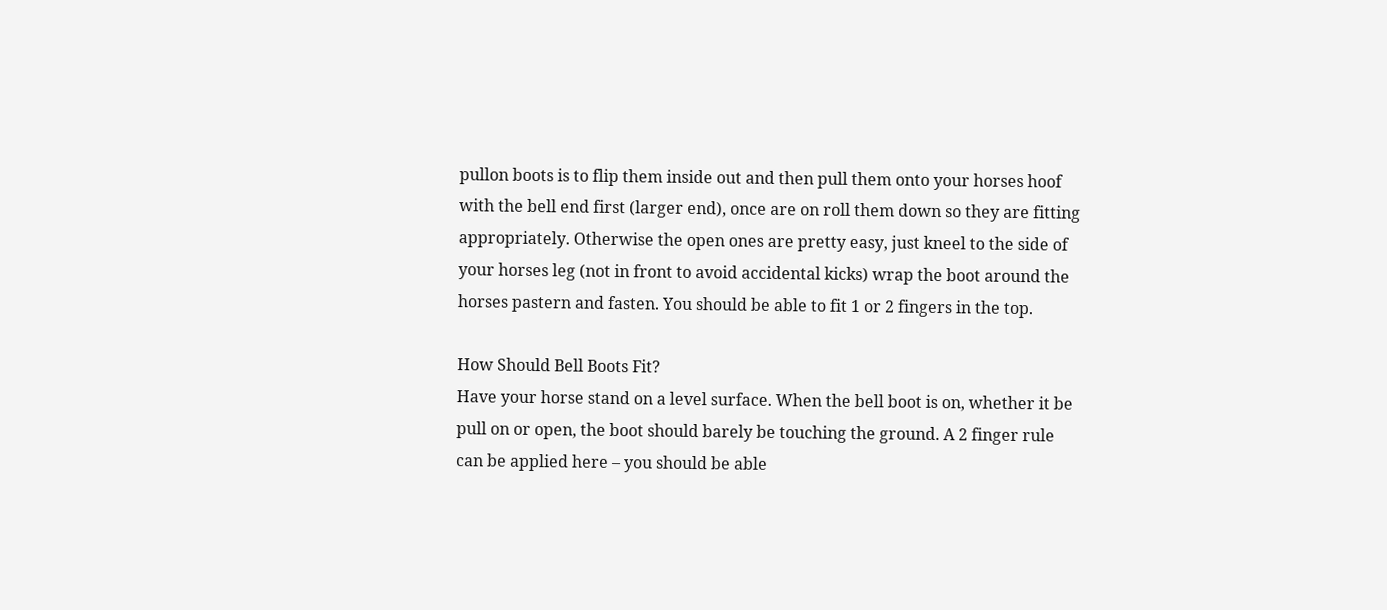pullon boots is to flip them inside out and then pull them onto your horses hoof with the bell end first (larger end), once are on roll them down so they are fitting appropriately. Otherwise the open ones are pretty easy, just kneel to the side of your horses leg (not in front to avoid accidental kicks) wrap the boot around the horses pastern and fasten. You should be able to fit 1 or 2 fingers in the top.

How Should Bell Boots Fit?
Have your horse stand on a level surface. When the bell boot is on, whether it be pull on or open, the boot should barely be touching the ground. A 2 finger rule can be applied here – you should be able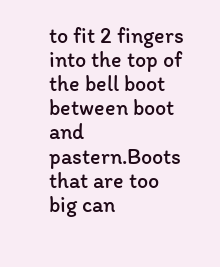to fit 2 fingers into the top of the bell boot between boot and pastern.Boots that are too big can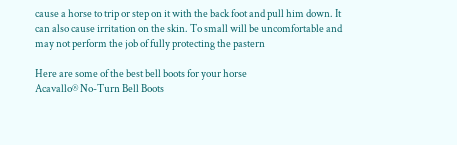cause a horse to trip or step on it with the back foot and pull him down. It can also cause irritation on the skin. To small will be uncomfortable and may not perform the job of fully protecting the pastern

Here are some of the best bell boots for your horse
Acavallo® No-Turn Bell Boots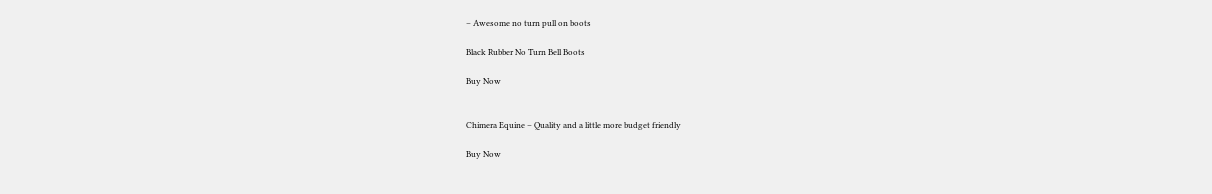– Awesome no turn pull on boots

Black Rubber No Turn Bell Boots

Buy Now


Chimera Equine – Quality and a little more budget friendly

Buy Now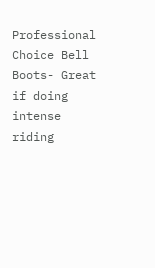Professional Choice Bell Boots- Great if doing intense riding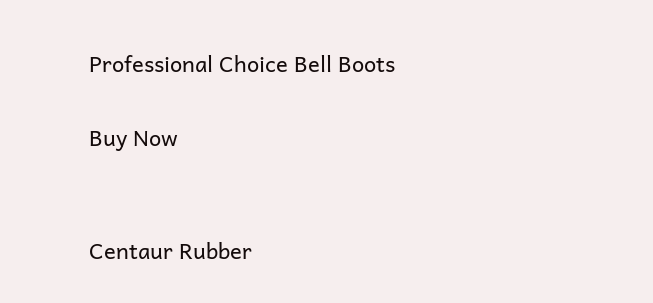Professional Choice Bell Boots

Buy Now


Centaur Rubber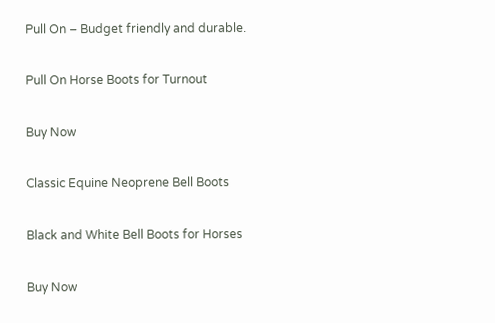Pull On – Budget friendly and durable.

Pull On Horse Boots for Turnout

Buy Now

Classic Equine Neoprene Bell Boots

Black and White Bell Boots for Horses

Buy Now